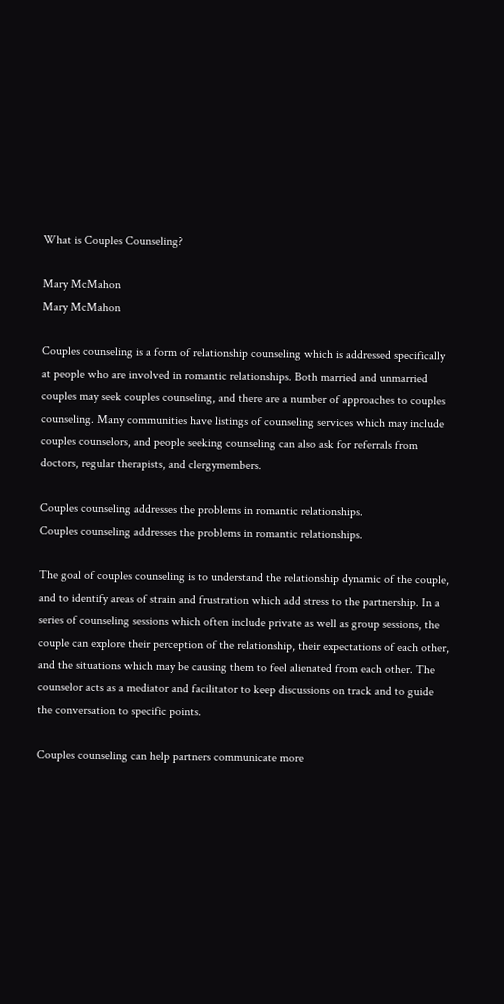What is Couples Counseling?

Mary McMahon
Mary McMahon

Couples counseling is a form of relationship counseling which is addressed specifically at people who are involved in romantic relationships. Both married and unmarried couples may seek couples counseling, and there are a number of approaches to couples counseling. Many communities have listings of counseling services which may include couples counselors, and people seeking counseling can also ask for referrals from doctors, regular therapists, and clergymembers.

Couples counseling addresses the problems in romantic relationships.
Couples counseling addresses the problems in romantic relationships.

The goal of couples counseling is to understand the relationship dynamic of the couple, and to identify areas of strain and frustration which add stress to the partnership. In a series of counseling sessions which often include private as well as group sessions, the couple can explore their perception of the relationship, their expectations of each other, and the situations which may be causing them to feel alienated from each other. The counselor acts as a mediator and facilitator to keep discussions on track and to guide the conversation to specific points.

Couples counseling can help partners communicate more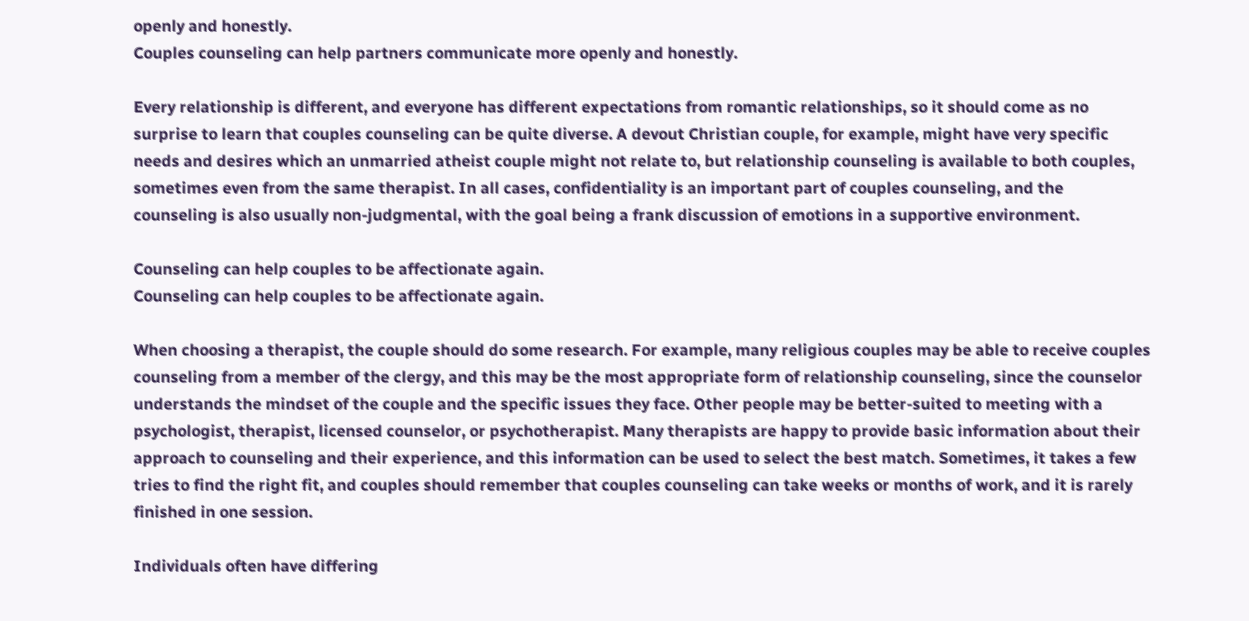openly and honestly.
Couples counseling can help partners communicate more openly and honestly.

Every relationship is different, and everyone has different expectations from romantic relationships, so it should come as no surprise to learn that couples counseling can be quite diverse. A devout Christian couple, for example, might have very specific needs and desires which an unmarried atheist couple might not relate to, but relationship counseling is available to both couples, sometimes even from the same therapist. In all cases, confidentiality is an important part of couples counseling, and the counseling is also usually non-judgmental, with the goal being a frank discussion of emotions in a supportive environment.

Counseling can help couples to be affectionate again.
Counseling can help couples to be affectionate again.

When choosing a therapist, the couple should do some research. For example, many religious couples may be able to receive couples counseling from a member of the clergy, and this may be the most appropriate form of relationship counseling, since the counselor understands the mindset of the couple and the specific issues they face. Other people may be better-suited to meeting with a psychologist, therapist, licensed counselor, or psychotherapist. Many therapists are happy to provide basic information about their approach to counseling and their experience, and this information can be used to select the best match. Sometimes, it takes a few tries to find the right fit, and couples should remember that couples counseling can take weeks or months of work, and it is rarely finished in one session.

Individuals often have differing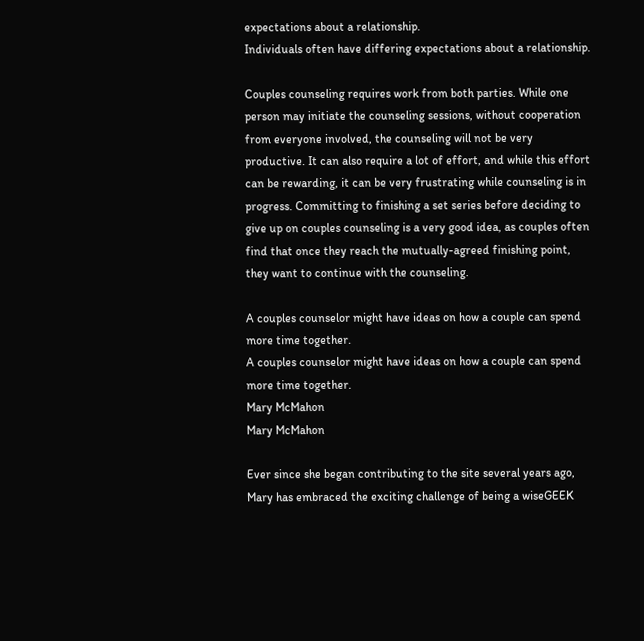expectations about a relationship.
Individuals often have differing expectations about a relationship.

Couples counseling requires work from both parties. While one person may initiate the counseling sessions, without cooperation from everyone involved, the counseling will not be very productive. It can also require a lot of effort, and while this effort can be rewarding, it can be very frustrating while counseling is in progress. Committing to finishing a set series before deciding to give up on couples counseling is a very good idea, as couples often find that once they reach the mutually-agreed finishing point, they want to continue with the counseling.

A couples counselor might have ideas on how a couple can spend more time together.
A couples counselor might have ideas on how a couple can spend more time together.
Mary McMahon
Mary McMahon

Ever since she began contributing to the site several years ago, Mary has embraced the exciting challenge of being a wiseGEEK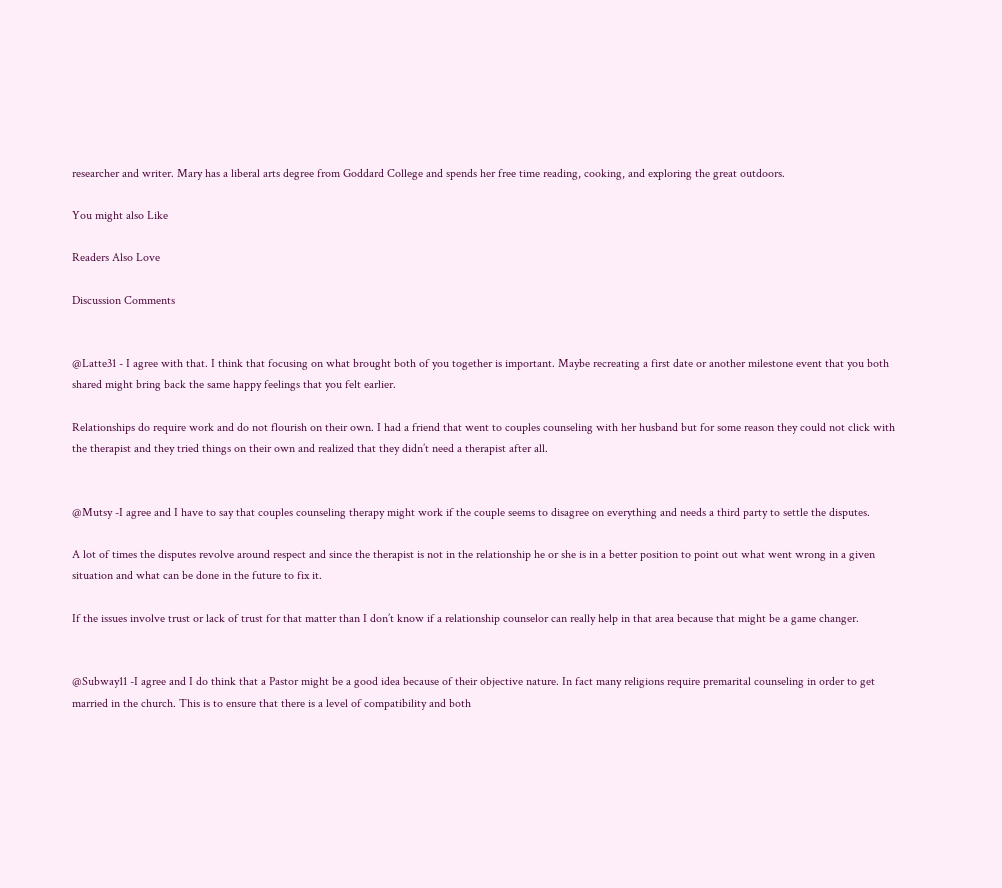researcher and writer. Mary has a liberal arts degree from Goddard College and spends her free time reading, cooking, and exploring the great outdoors.

You might also Like

Readers Also Love

Discussion Comments


@Latte31 - I agree with that. I think that focusing on what brought both of you together is important. Maybe recreating a first date or another milestone event that you both shared might bring back the same happy feelings that you felt earlier.

Relationships do require work and do not flourish on their own. I had a friend that went to couples counseling with her husband but for some reason they could not click with the therapist and they tried things on their own and realized that they didn’t need a therapist after all.


@Mutsy -I agree and I have to say that couples counseling therapy might work if the couple seems to disagree on everything and needs a third party to settle the disputes.

A lot of times the disputes revolve around respect and since the therapist is not in the relationship he or she is in a better position to point out what went wrong in a given situation and what can be done in the future to fix it.

If the issues involve trust or lack of trust for that matter than I don’t know if a relationship counselor can really help in that area because that might be a game changer.


@Subway11 -I agree and I do think that a Pastor might be a good idea because of their objective nature. In fact many religions require premarital counseling in order to get married in the church. This is to ensure that there is a level of compatibility and both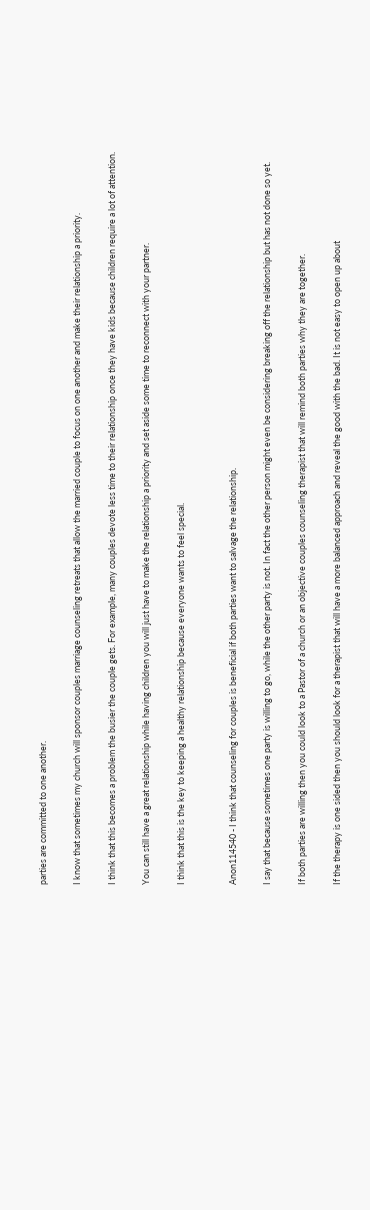parties are committed to one another.

I know that sometimes my church will sponsor couples marriage counseling retreats that allow the married couple to focus on one another and make their relationship a priority.

I think that this becomes a problem the busier the couple gets. For example, many couples devote less time to their relationship once they have kids because children require a lot of attention.

You can still have a great relationship while having children you will just have to make the relationship a priority and set aside some time to reconnect with your partner.

I think that this is the key to keeping a healthy relationship because everyone wants to feel special.


Anon114540 - I think that counseling for couples is beneficial if both parties want to salvage the relationship.

I say that because sometimes one party is willing to go, while the other party is not. In fact the other person might even be considering breaking off the relationship but has not done so yet.

If both parties are willing then you could look to a Pastor of a church or an objective couples counseling therapist that will remind both parties why they are together.

If the therapy is one sided then you should look for a therapist that will have a more balanced approach and reveal the good with the bad. It is not easy to open up about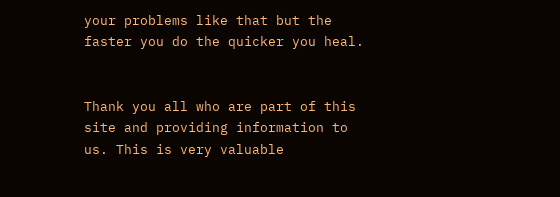your problems like that but the faster you do the quicker you heal.


Thank you all who are part of this site and providing information to us. This is very valuable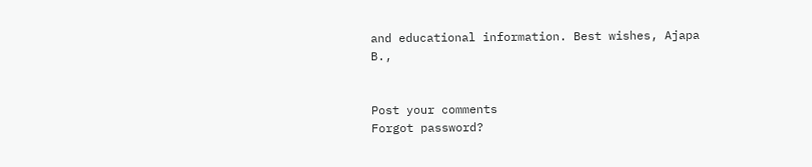and educational information. Best wishes, Ajapa B.,


Post your comments
Forgot password?